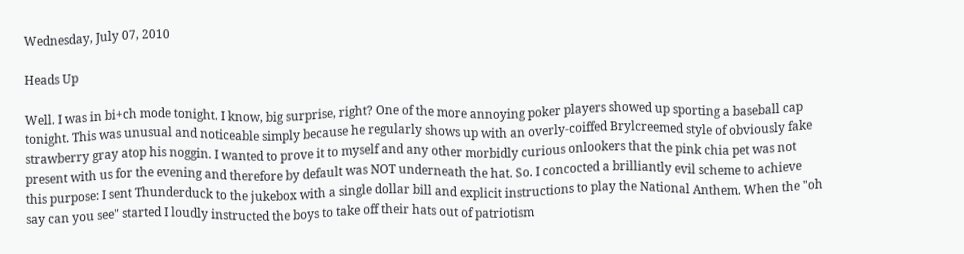Wednesday, July 07, 2010

Heads Up

Well. I was in bi+ch mode tonight. I know, big surprise, right? One of the more annoying poker players showed up sporting a baseball cap tonight. This was unusual and noticeable simply because he regularly shows up with an overly-coiffed Brylcreemed style of obviously fake strawberry gray atop his noggin. I wanted to prove it to myself and any other morbidly curious onlookers that the pink chia pet was not present with us for the evening and therefore by default was NOT underneath the hat. So. I concocted a brilliantly evil scheme to achieve this purpose: I sent Thunderduck to the jukebox with a single dollar bill and explicit instructions to play the National Anthem. When the "oh say can you see" started I loudly instructed the boys to take off their hats out of patriotism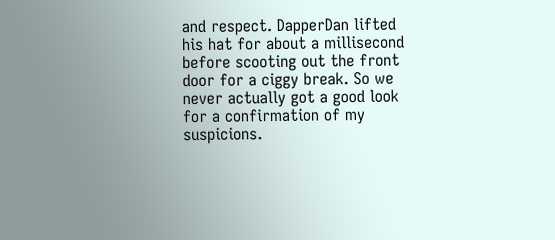and respect. DapperDan lifted his hat for about a millisecond before scooting out the front door for a ciggy break. So we never actually got a good look for a confirmation of my suspicions.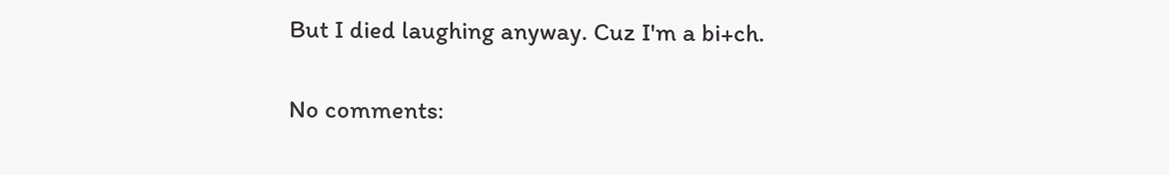But I died laughing anyway. Cuz I'm a bi+ch.

No comments: